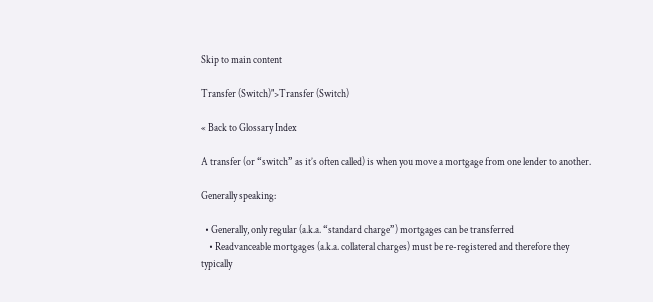Skip to main content

Transfer (Switch)">Transfer (Switch)

« Back to Glossary Index

A transfer (or “switch” as it’s often called) is when you move a mortgage from one lender to another.

Generally speaking:

  • Generally, only regular (a.k.a. “standard charge”) mortgages can be transferred
    • Readvanceable mortgages (a.k.a. collateral charges) must be re-registered and therefore they typically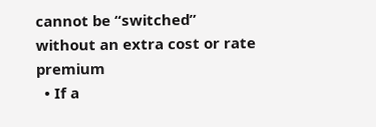cannot be “switched” without an extra cost or rate premium
  • If a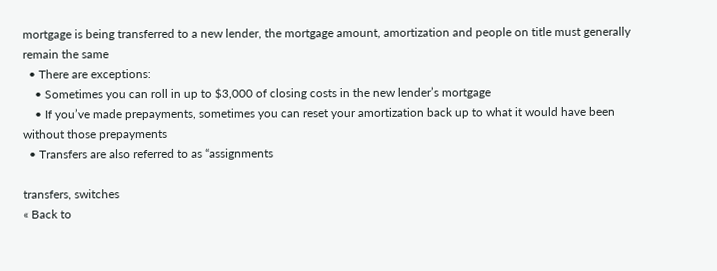mortgage is being transferred to a new lender, the mortgage amount, amortization and people on title must generally remain the same
  • There are exceptions:
    • Sometimes you can roll in up to $3,000 of closing costs in the new lender’s mortgage
    • If you’ve made prepayments, sometimes you can reset your amortization back up to what it would have been without those prepayments
  • Transfers are also referred to as “assignments

transfers, switches
« Back to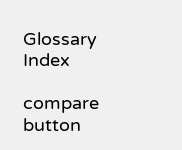Glossary Index

compare button